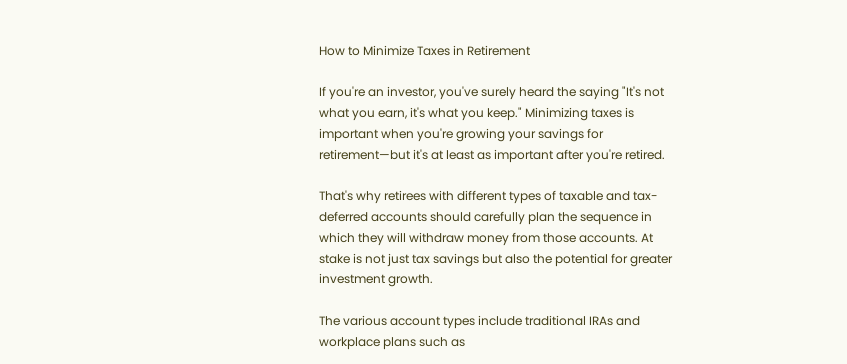How to Minimize Taxes in Retirement

If you're an investor, you've surely heard the saying "It's not what you earn, it's what you keep." Minimizing taxes is important when you're growing your savings for retirement—but it's at least as important after you're retired.

That's why retirees with different types of taxable and tax-deferred accounts should carefully plan the sequence in which they will withdraw money from those accounts. At stake is not just tax savings but also the potential for greater investment growth.

The various account types include traditional IRAs and workplace plans such as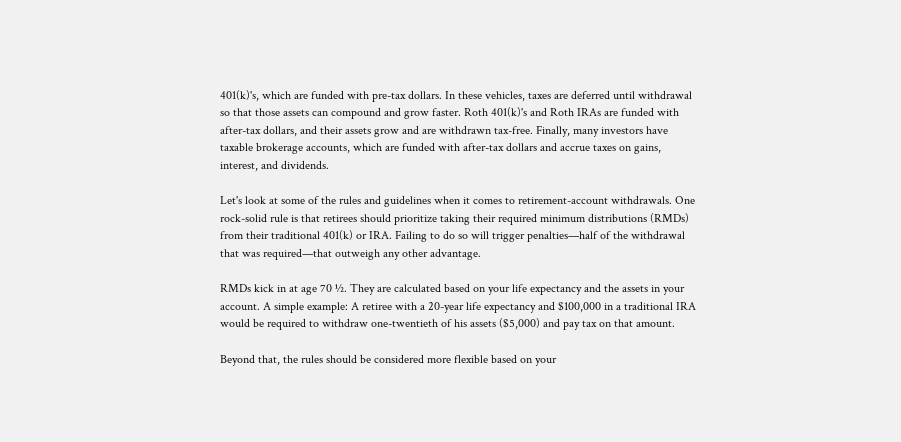401(k)'s, which are funded with pre-tax dollars. In these vehicles, taxes are deferred until withdrawal so that those assets can compound and grow faster. Roth 401(k)'s and Roth IRAs are funded with after-tax dollars, and their assets grow and are withdrawn tax-free. Finally, many investors have taxable brokerage accounts, which are funded with after-tax dollars and accrue taxes on gains, interest, and dividends.

Let's look at some of the rules and guidelines when it comes to retirement-account withdrawals. One rock-solid rule is that retirees should prioritize taking their required minimum distributions (RMDs) from their traditional 401(k) or IRA. Failing to do so will trigger penalties—half of the withdrawal that was required—that outweigh any other advantage.

RMDs kick in at age 70 ½. They are calculated based on your life expectancy and the assets in your account. A simple example: A retiree with a 20-year life expectancy and $100,000 in a traditional IRA would be required to withdraw one-twentieth of his assets ($5,000) and pay tax on that amount.

Beyond that, the rules should be considered more flexible based on your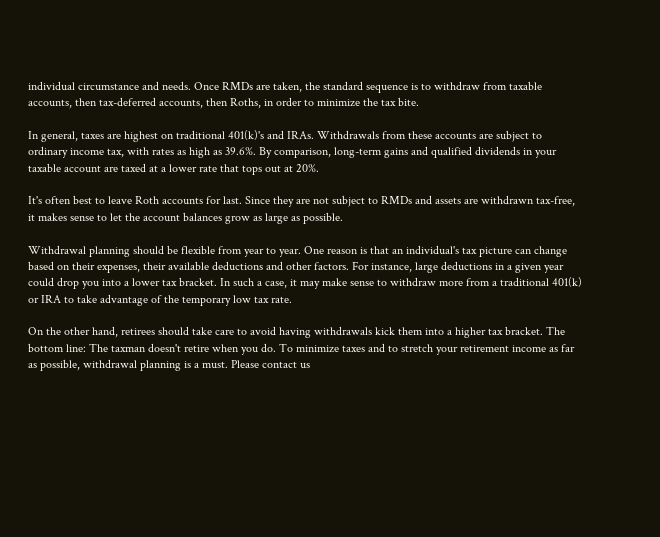individual circumstance and needs. Once RMDs are taken, the standard sequence is to withdraw from taxable accounts, then tax-deferred accounts, then Roths, in order to minimize the tax bite.

In general, taxes are highest on traditional 401(k)'s and IRAs. Withdrawals from these accounts are subject to ordinary income tax, with rates as high as 39.6%. By comparison, long-term gains and qualified dividends in your taxable account are taxed at a lower rate that tops out at 20%.

It's often best to leave Roth accounts for last. Since they are not subject to RMDs and assets are withdrawn tax-free, it makes sense to let the account balances grow as large as possible.

Withdrawal planning should be flexible from year to year. One reason is that an individual's tax picture can change based on their expenses, their available deductions and other factors. For instance, large deductions in a given year could drop you into a lower tax bracket. In such a case, it may make sense to withdraw more from a traditional 401(k) or IRA to take advantage of the temporary low tax rate.

On the other hand, retirees should take care to avoid having withdrawals kick them into a higher tax bracket. The bottom line: The taxman doesn't retire when you do. To minimize taxes and to stretch your retirement income as far as possible, withdrawal planning is a must. Please contact us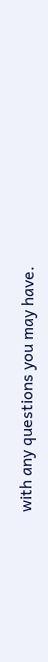with any questions you may have.